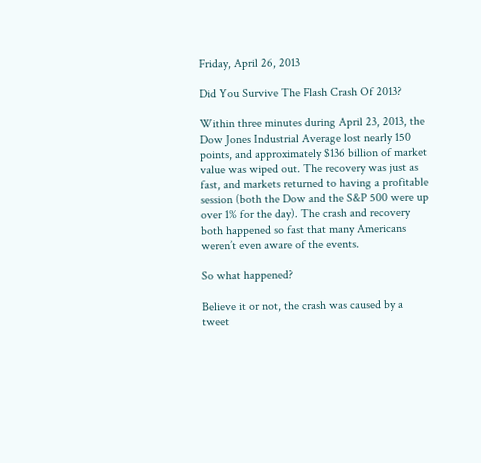Friday, April 26, 2013

Did You Survive The Flash Crash Of 2013?

Within three minutes during April 23, 2013, the Dow Jones Industrial Average lost nearly 150 points, and approximately $136 billion of market value was wiped out. The recovery was just as fast, and markets returned to having a profitable session (both the Dow and the S&P 500 were up over 1% for the day). The crash and recovery both happened so fast that many Americans weren’t even aware of the events.

So what happened?

Believe it or not, the crash was caused by a tweet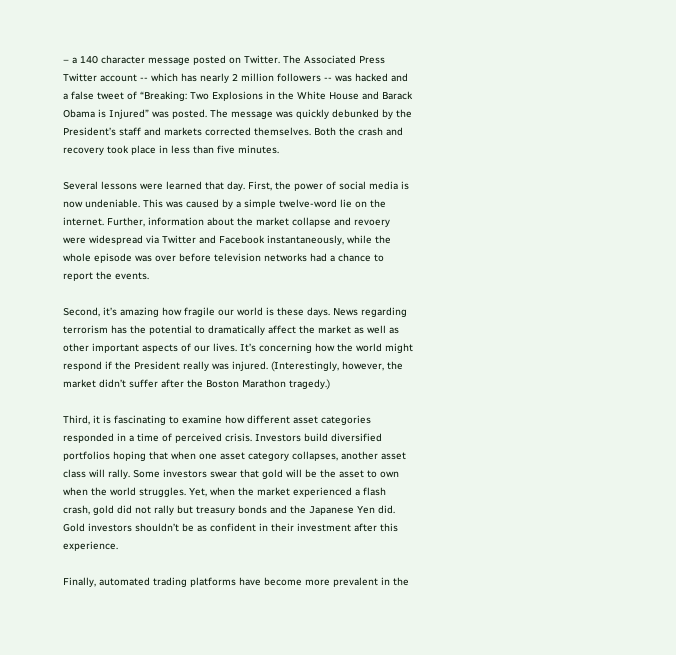– a 140 character message posted on Twitter. The Associated Press Twitter account -- which has nearly 2 million followers -- was hacked and a false tweet of “Breaking: Two Explosions in the White House and Barack Obama is Injured” was posted. The message was quickly debunked by the President’s staff and markets corrected themselves. Both the crash and recovery took place in less than five minutes.

Several lessons were learned that day. First, the power of social media is now undeniable. This was caused by a simple twelve-word lie on the internet. Further, information about the market collapse and revoery were widespread via Twitter and Facebook instantaneously, while the whole episode was over before television networks had a chance to report the events.

Second, it’s amazing how fragile our world is these days. News regarding terrorism has the potential to dramatically affect the market as well as other important aspects of our lives. It’s concerning how the world might respond if the President really was injured. (Interestingly, however, the market didn’t suffer after the Boston Marathon tragedy.)

Third, it is fascinating to examine how different asset categories responded in a time of perceived crisis. Investors build diversified portfolios hoping that when one asset category collapses, another asset class will rally. Some investors swear that gold will be the asset to own when the world struggles. Yet, when the market experienced a flash crash, gold did not rally but treasury bonds and the Japanese Yen did. Gold investors shouldn’t be as confident in their investment after this experience.

Finally, automated trading platforms have become more prevalent in the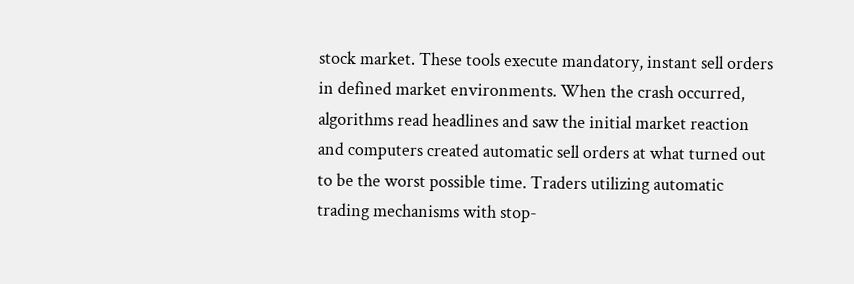stock market. These tools execute mandatory, instant sell orders in defined market environments. When the crash occurred, algorithms read headlines and saw the initial market reaction and computers created automatic sell orders at what turned out to be the worst possible time. Traders utilizing automatic trading mechanisms with stop-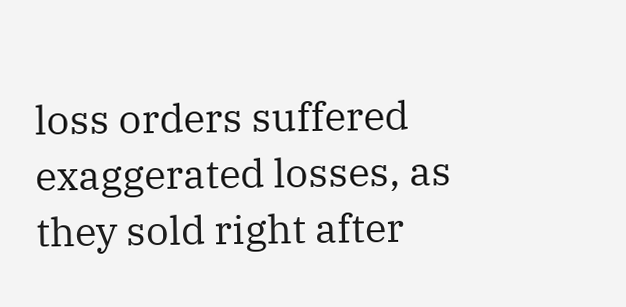loss orders suffered exaggerated losses, as they sold right after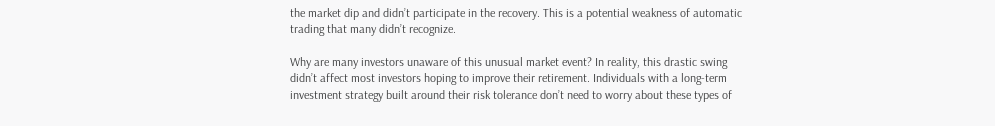the market dip and didn’t participate in the recovery. This is a potential weakness of automatic trading that many didn’t recognize.

Why are many investors unaware of this unusual market event? In reality, this drastic swing didn’t affect most investors hoping to improve their retirement. Individuals with a long-term investment strategy built around their risk tolerance don’t need to worry about these types of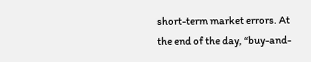short-term market errors. At the end of the day, “buy-and-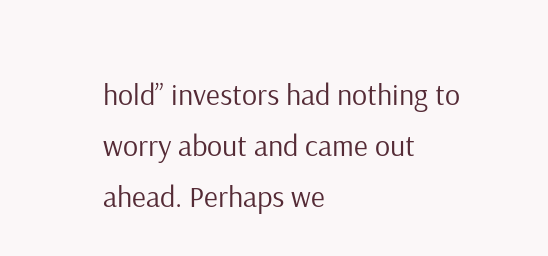hold” investors had nothing to worry about and came out ahead. Perhaps we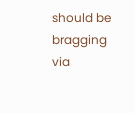should be bragging via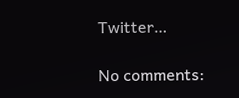Twitter…

No comments: